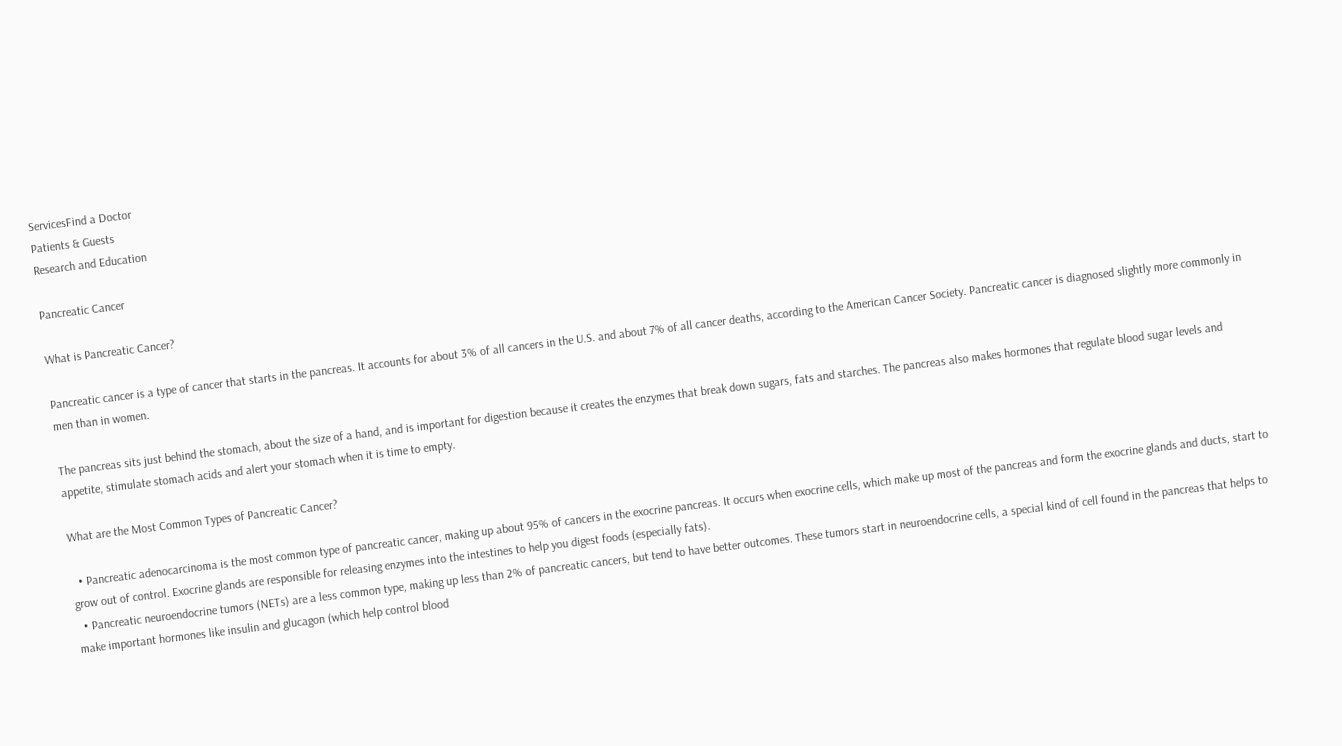ServicesFind a Doctor
Patients & Guests
Research and Education

Pancreatic Cancer

What is Pancreatic Cancer?

Pancreatic cancer is a type of cancer that starts in the pancreas. It accounts for about 3% of all cancers in the U.S. and about 7% of all cancer deaths, according to the American Cancer Society. Pancreatic cancer is diagnosed slightly more commonly in men than in women.

The pancreas sits just behind the stomach, about the size of a hand, and is important for digestion because it creates the enzymes that break down sugars, fats and starches. The pancreas also makes hormones that regulate blood sugar levels and appetite, stimulate stomach acids and alert your stomach when it is time to empty.

What are the Most Common Types of Pancreatic Cancer?

  • Pancreatic adenocarcinoma is the most common type of pancreatic cancer, making up about 95% of cancers in the exocrine pancreas. It occurs when exocrine cells, which make up most of the pancreas and form the exocrine glands and ducts, start to grow out of control. Exocrine glands are responsible for releasing enzymes into the intestines to help you digest foods (especially fats).
  • Pancreatic neuroendocrine tumors (NETs) are a less common type, making up less than 2% of pancreatic cancers, but tend to have better outcomes. These tumors start in neuroendocrine cells, a special kind of cell found in the pancreas that helps to make important hormones like insulin and glucagon (which help control blood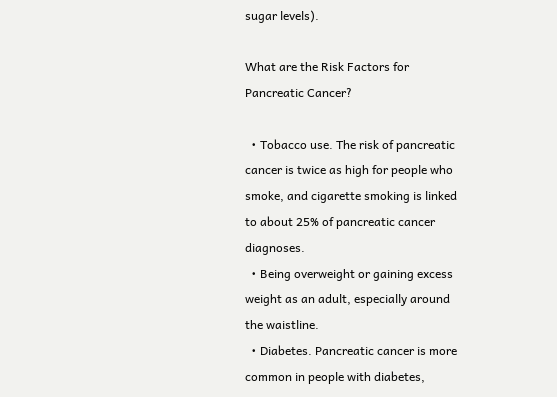sugar levels).

What are the Risk Factors for Pancreatic Cancer?

  • Tobacco use. The risk of pancreatic cancer is twice as high for people who smoke, and cigarette smoking is linked to about 25% of pancreatic cancer diagnoses.
  • Being overweight or gaining excess weight as an adult, especially around the waistline.
  • Diabetes. Pancreatic cancer is more common in people with diabetes,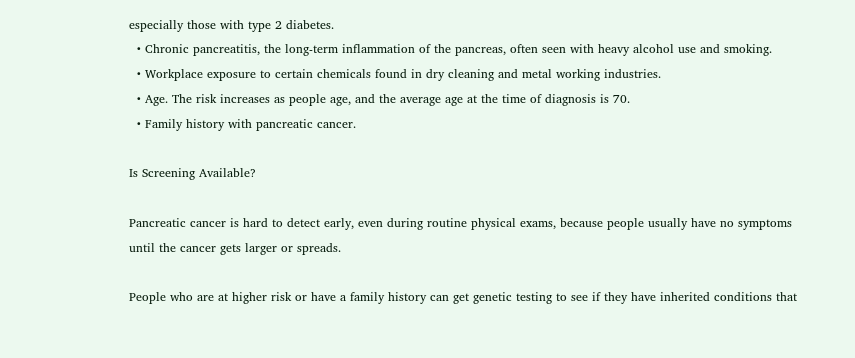especially those with type 2 diabetes.
  • Chronic pancreatitis, the long-term inflammation of the pancreas, often seen with heavy alcohol use and smoking.
  • Workplace exposure to certain chemicals found in dry cleaning and metal working industries.
  • Age. The risk increases as people age, and the average age at the time of diagnosis is 70.
  • Family history with pancreatic cancer.

Is Screening Available?

Pancreatic cancer is hard to detect early, even during routine physical exams, because people usually have no symptoms until the cancer gets larger or spreads.

People who are at higher risk or have a family history can get genetic testing to see if they have inherited conditions that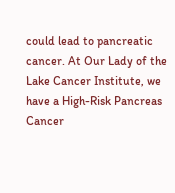could lead to pancreatic cancer. At Our Lady of the Lake Cancer Institute, we have a High-Risk Pancreas Cancer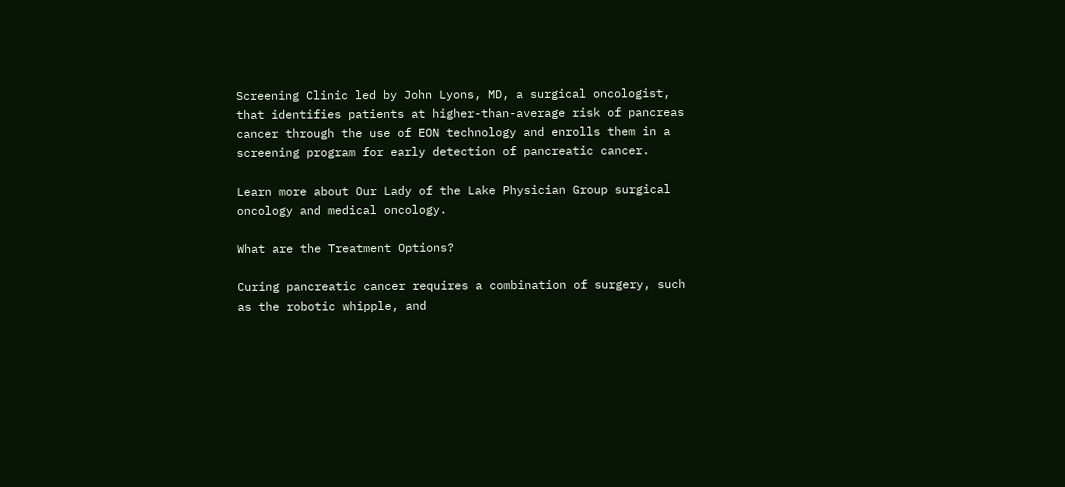Screening Clinic led by John Lyons, MD, a surgical oncologist, that identifies patients at higher-than-average risk of pancreas cancer through the use of EON technology and enrolls them in a screening program for early detection of pancreatic cancer.

Learn more about Our Lady of the Lake Physician Group surgical oncology and medical oncology.

What are the Treatment Options?

Curing pancreatic cancer requires a combination of surgery, such as the robotic whipple, and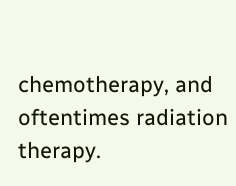chemotherapy, and oftentimes radiation therapy.